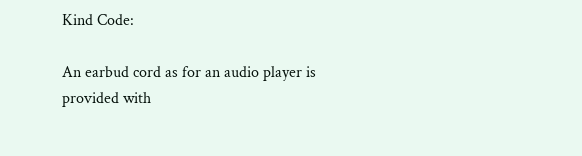Kind Code:

An earbud cord as for an audio player is provided with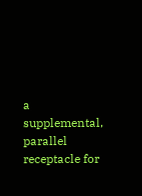a supplemental, parallel receptacle for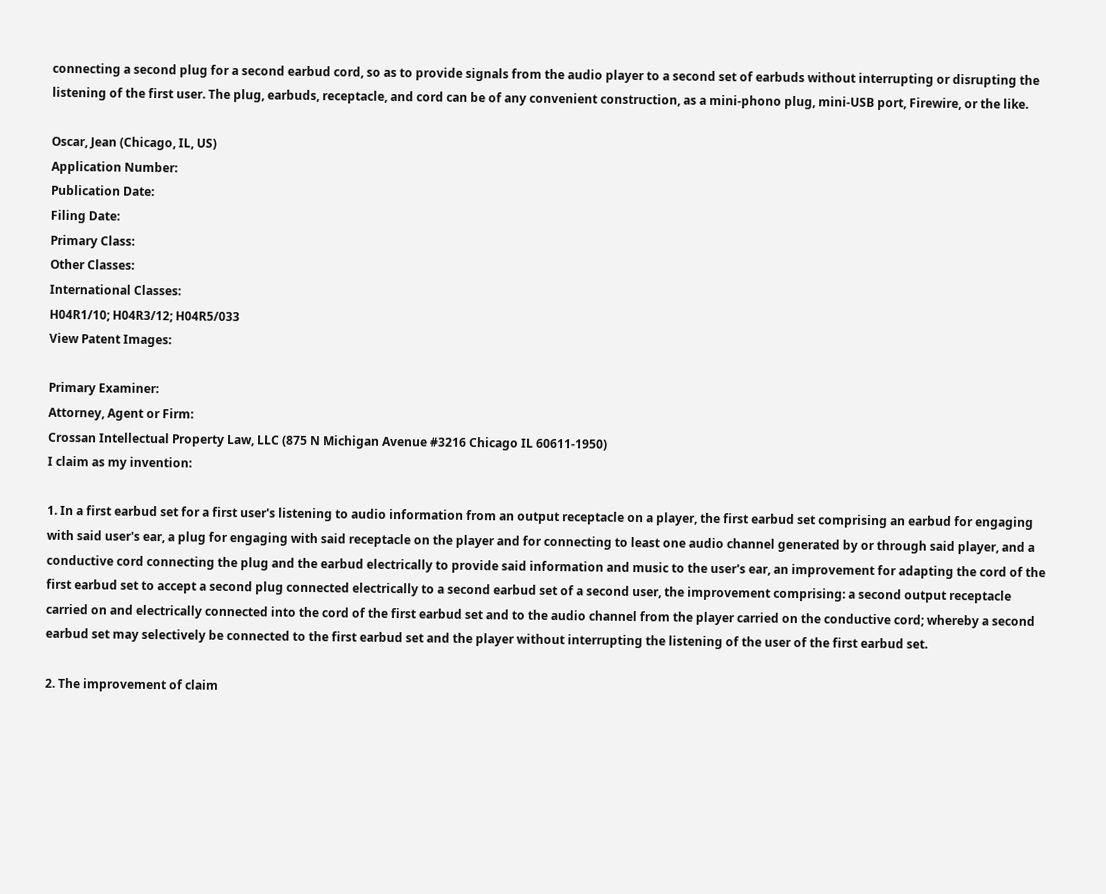connecting a second plug for a second earbud cord, so as to provide signals from the audio player to a second set of earbuds without interrupting or disrupting the listening of the first user. The plug, earbuds, receptacle, and cord can be of any convenient construction, as a mini-phono plug, mini-USB port, Firewire, or the like.

Oscar, Jean (Chicago, IL, US)
Application Number:
Publication Date:
Filing Date:
Primary Class:
Other Classes:
International Classes:
H04R1/10; H04R3/12; H04R5/033
View Patent Images:

Primary Examiner:
Attorney, Agent or Firm:
Crossan Intellectual Property Law, LLC (875 N Michigan Avenue #3216 Chicago IL 60611-1950)
I claim as my invention:

1. In a first earbud set for a first user's listening to audio information from an output receptacle on a player, the first earbud set comprising an earbud for engaging with said user's ear, a plug for engaging with said receptacle on the player and for connecting to least one audio channel generated by or through said player, and a conductive cord connecting the plug and the earbud electrically to provide said information and music to the user's ear, an improvement for adapting the cord of the first earbud set to accept a second plug connected electrically to a second earbud set of a second user, the improvement comprising: a second output receptacle carried on and electrically connected into the cord of the first earbud set and to the audio channel from the player carried on the conductive cord; whereby a second earbud set may selectively be connected to the first earbud set and the player without interrupting the listening of the user of the first earbud set.

2. The improvement of claim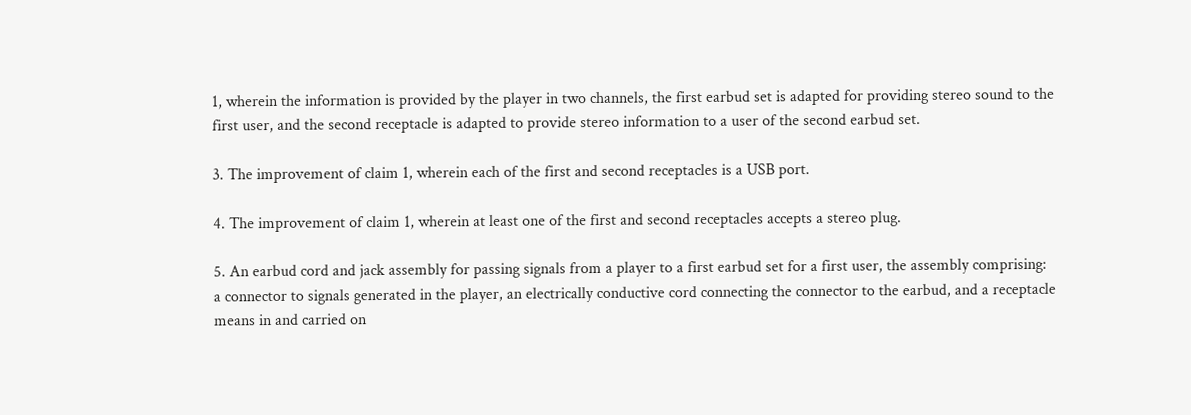1, wherein the information is provided by the player in two channels, the first earbud set is adapted for providing stereo sound to the first user, and the second receptacle is adapted to provide stereo information to a user of the second earbud set.

3. The improvement of claim 1, wherein each of the first and second receptacles is a USB port.

4. The improvement of claim 1, wherein at least one of the first and second receptacles accepts a stereo plug.

5. An earbud cord and jack assembly for passing signals from a player to a first earbud set for a first user, the assembly comprising: a connector to signals generated in the player, an electrically conductive cord connecting the connector to the earbud, and a receptacle means in and carried on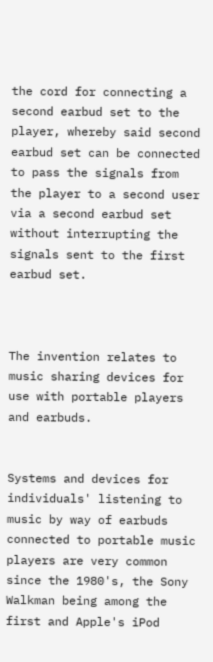the cord for connecting a second earbud set to the player, whereby said second earbud set can be connected to pass the signals from the player to a second user via a second earbud set without interrupting the signals sent to the first earbud set.



The invention relates to music sharing devices for use with portable players and earbuds.


Systems and devices for individuals' listening to music by way of earbuds connected to portable music players are very common since the 1980's, the Sony Walkman being among the first and Apple's iPod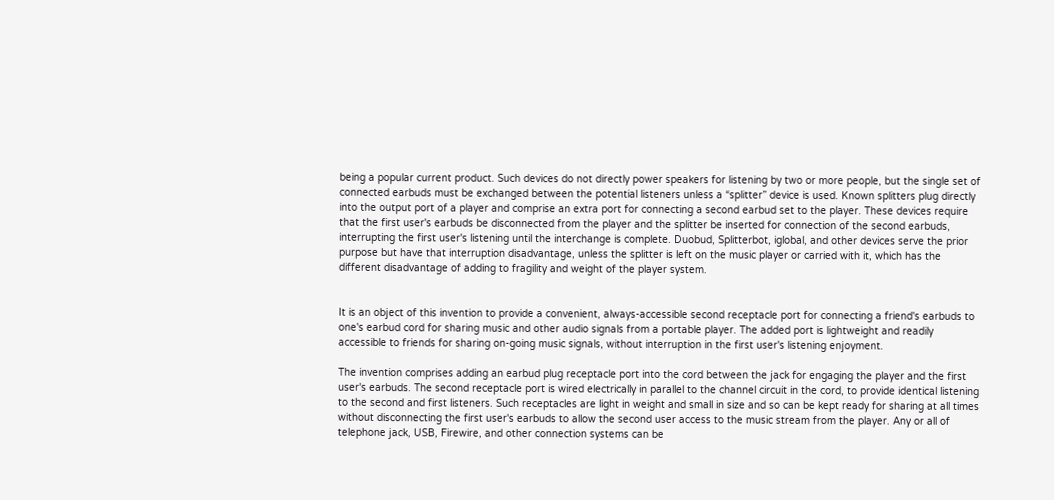being a popular current product. Such devices do not directly power speakers for listening by two or more people, but the single set of connected earbuds must be exchanged between the potential listeners unless a “splitter” device is used. Known splitters plug directly into the output port of a player and comprise an extra port for connecting a second earbud set to the player. These devices require that the first user's earbuds be disconnected from the player and the splitter be inserted for connection of the second earbuds, interrupting the first user's listening until the interchange is complete. Duobud, Splitterbot, iglobal, and other devices serve the prior purpose but have that interruption disadvantage, unless the splitter is left on the music player or carried with it, which has the different disadvantage of adding to fragility and weight of the player system.


It is an object of this invention to provide a convenient, always-accessible second receptacle port for connecting a friend's earbuds to one's earbud cord for sharing music and other audio signals from a portable player. The added port is lightweight and readily accessible to friends for sharing on-going music signals, without interruption in the first user's listening enjoyment.

The invention comprises adding an earbud plug receptacle port into the cord between the jack for engaging the player and the first user's earbuds. The second receptacle port is wired electrically in parallel to the channel circuit in the cord, to provide identical listening to the second and first listeners. Such receptacles are light in weight and small in size and so can be kept ready for sharing at all times without disconnecting the first user's earbuds to allow the second user access to the music stream from the player. Any or all of telephone jack, USB, Firewire, and other connection systems can be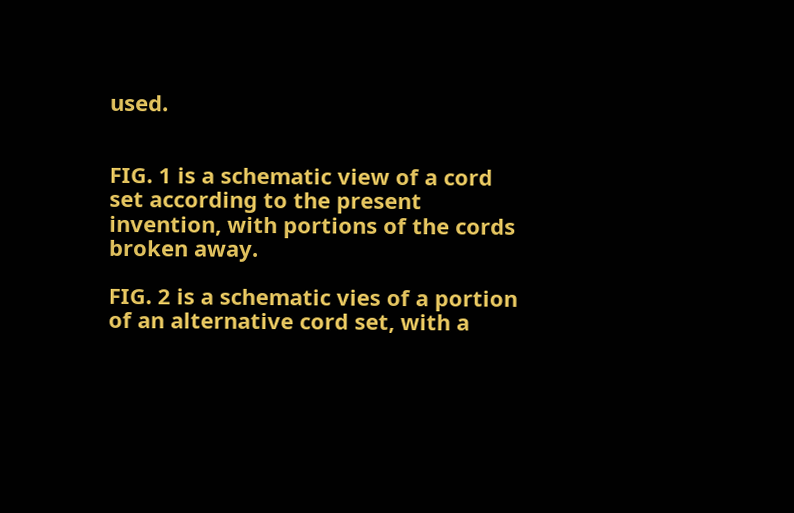used.


FIG. 1 is a schematic view of a cord set according to the present invention, with portions of the cords broken away.

FIG. 2 is a schematic vies of a portion of an alternative cord set, with a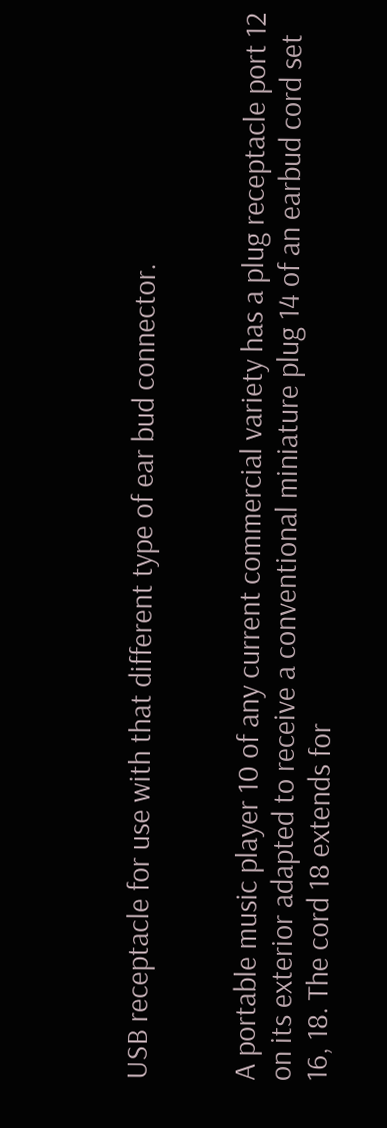USB receptacle for use with that different type of ear bud connector.


A portable music player 10 of any current commercial variety has a plug receptacle port 12 on its exterior adapted to receive a conventional miniature plug 14 of an earbud cord set 16, 18. The cord 18 extends for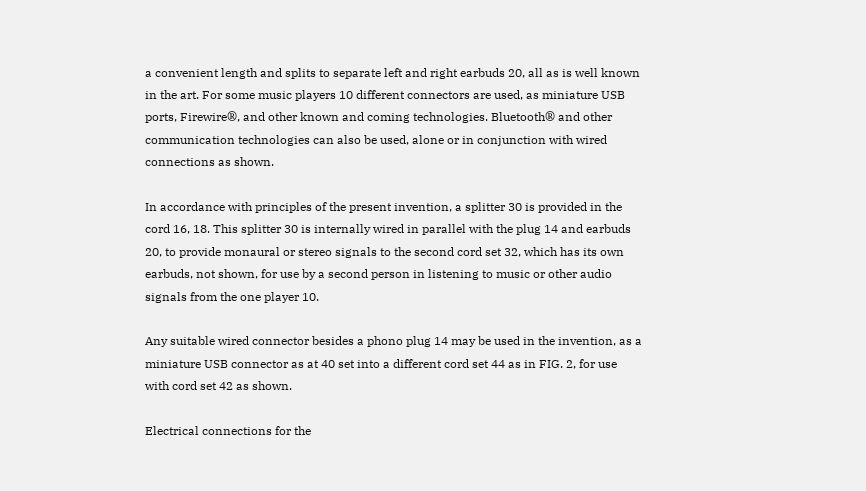a convenient length and splits to separate left and right earbuds 20, all as is well known in the art. For some music players 10 different connectors are used, as miniature USB ports, Firewire®, and other known and coming technologies. Bluetooth® and other communication technologies can also be used, alone or in conjunction with wired connections as shown.

In accordance with principles of the present invention, a splitter 30 is provided in the cord 16, 18. This splitter 30 is internally wired in parallel with the plug 14 and earbuds 20, to provide monaural or stereo signals to the second cord set 32, which has its own earbuds, not shown, for use by a second person in listening to music or other audio signals from the one player 10.

Any suitable wired connector besides a phono plug 14 may be used in the invention, as a miniature USB connector as at 40 set into a different cord set 44 as in FIG. 2, for use with cord set 42 as shown.

Electrical connections for the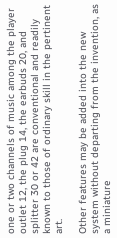one or two channels of music among the player outlet 12, the plug 14, the earbuds 20, and splitter 30 or 42 are conventional and readily known to those of ordinary skill in the pertinent art.

Other features may be added into the new system without departing from the invention, as a miniature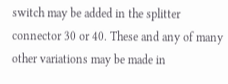switch may be added in the splitter connector 30 or 40. These and any of many other variations may be made in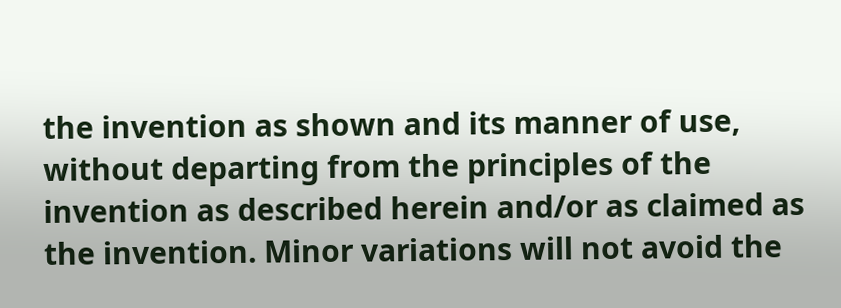the invention as shown and its manner of use, without departing from the principles of the invention as described herein and/or as claimed as the invention. Minor variations will not avoid the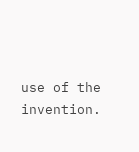use of the invention.